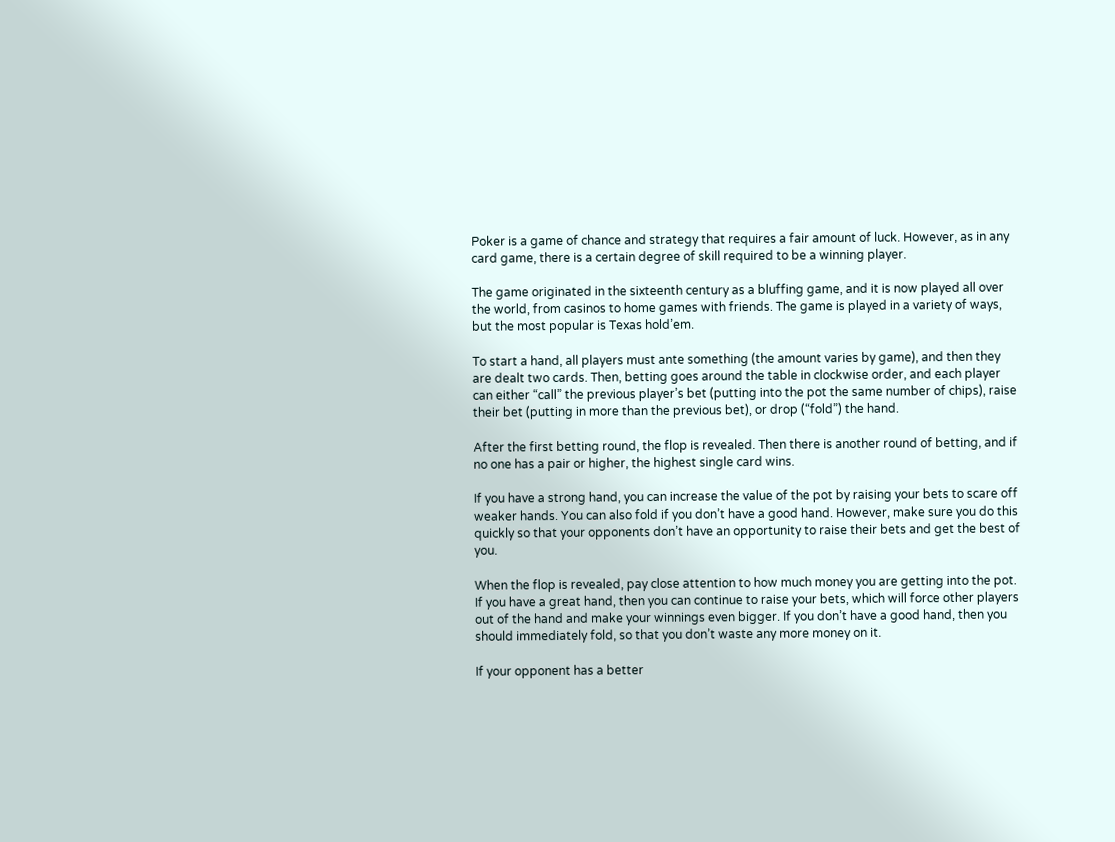Poker is a game of chance and strategy that requires a fair amount of luck. However, as in any card game, there is a certain degree of skill required to be a winning player.

The game originated in the sixteenth century as a bluffing game, and it is now played all over the world, from casinos to home games with friends. The game is played in a variety of ways, but the most popular is Texas hold’em.

To start a hand, all players must ante something (the amount varies by game), and then they are dealt two cards. Then, betting goes around the table in clockwise order, and each player can either “call” the previous player’s bet (putting into the pot the same number of chips), raise their bet (putting in more than the previous bet), or drop (“fold”) the hand.

After the first betting round, the flop is revealed. Then there is another round of betting, and if no one has a pair or higher, the highest single card wins.

If you have a strong hand, you can increase the value of the pot by raising your bets to scare off weaker hands. You can also fold if you don’t have a good hand. However, make sure you do this quickly so that your opponents don’t have an opportunity to raise their bets and get the best of you.

When the flop is revealed, pay close attention to how much money you are getting into the pot. If you have a great hand, then you can continue to raise your bets, which will force other players out of the hand and make your winnings even bigger. If you don’t have a good hand, then you should immediately fold, so that you don’t waste any more money on it.

If your opponent has a better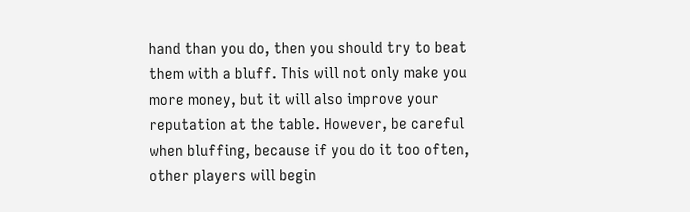hand than you do, then you should try to beat them with a bluff. This will not only make you more money, but it will also improve your reputation at the table. However, be careful when bluffing, because if you do it too often, other players will begin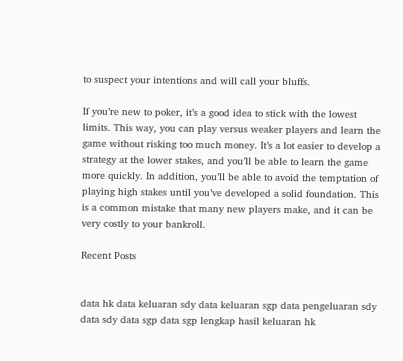to suspect your intentions and will call your bluffs.

If you’re new to poker, it’s a good idea to stick with the lowest limits. This way, you can play versus weaker players and learn the game without risking too much money. It’s a lot easier to develop a strategy at the lower stakes, and you’ll be able to learn the game more quickly. In addition, you’ll be able to avoid the temptation of playing high stakes until you’ve developed a solid foundation. This is a common mistake that many new players make, and it can be very costly to your bankroll.

Recent Posts


data hk data keluaran sdy data keluaran sgp data pengeluaran sdy data sdy data sgp data sgp lengkap hasil keluaran hk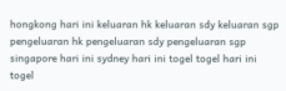hongkong hari ini keluaran hk keluaran sdy keluaran sgp pengeluaran hk pengeluaran sdy pengeluaran sgp singapore hari ini sydney hari ini togel togel hari ini togel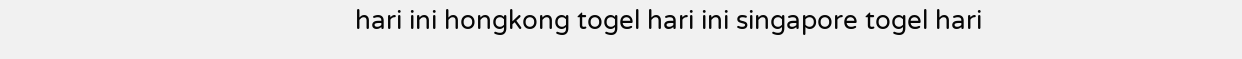hari ini hongkong togel hari ini singapore togel hari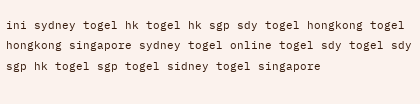ini sydney togel hk togel hk sgp sdy togel hongkong togel hongkong singapore sydney togel online togel sdy togel sdy sgp hk togel sgp togel sidney togel singapore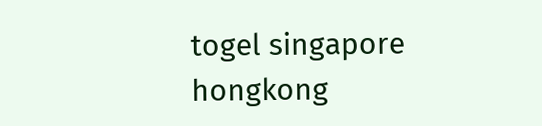togel singapore hongkong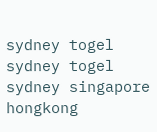sydney togel sydney togel sydney singapore hongkong